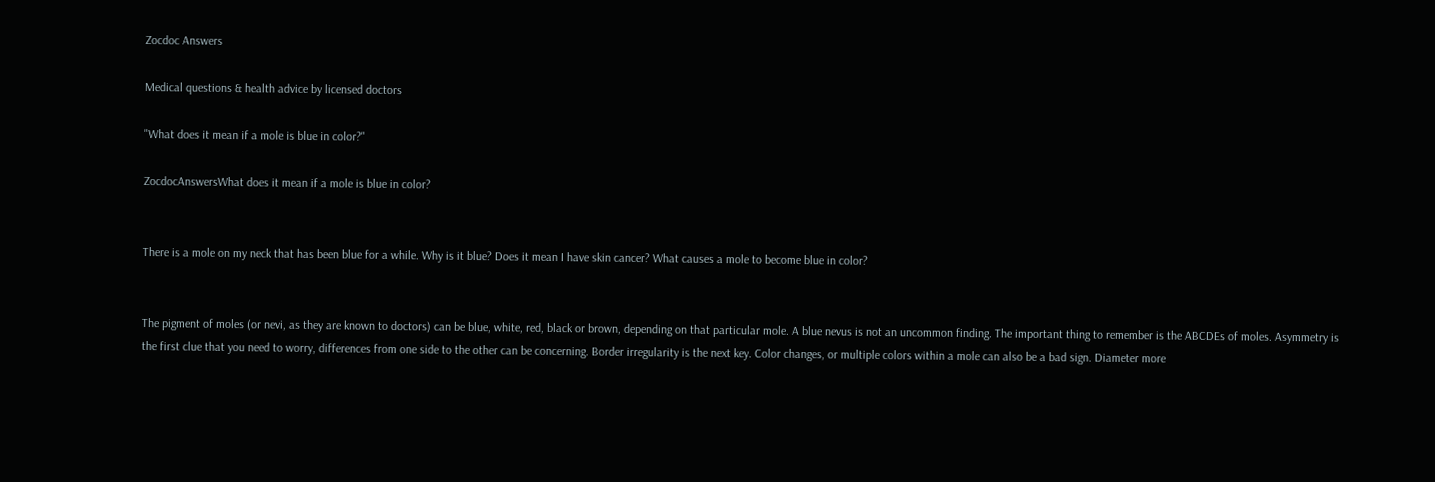Zocdoc Answers

Medical questions & health advice by licensed doctors

"What does it mean if a mole is blue in color?"

ZocdocAnswersWhat does it mean if a mole is blue in color?


There is a mole on my neck that has been blue for a while. Why is it blue? Does it mean I have skin cancer? What causes a mole to become blue in color?


The pigment of moles (or nevi, as they are known to doctors) can be blue, white, red, black or brown, depending on that particular mole. A blue nevus is not an uncommon finding. The important thing to remember is the ABCDEs of moles. Asymmetry is the first clue that you need to worry, differences from one side to the other can be concerning. Border irregularity is the next key. Color changes, or multiple colors within a mole can also be a bad sign. Diameter more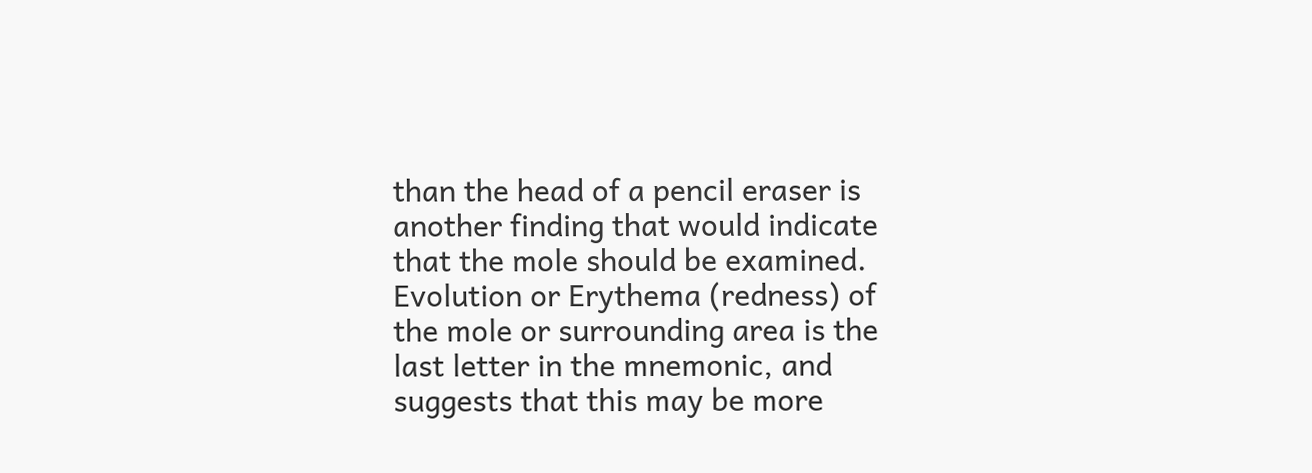than the head of a pencil eraser is another finding that would indicate that the mole should be examined. Evolution or Erythema (redness) of the mole or surrounding area is the last letter in the mnemonic, and suggests that this may be more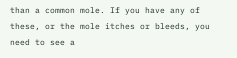than a common mole. If you have any of these, or the mole itches or bleeds, you need to see a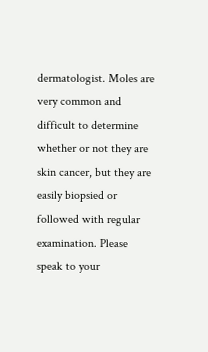dermatologist. Moles are very common and difficult to determine whether or not they are skin cancer, but they are easily biopsied or followed with regular examination. Please speak to your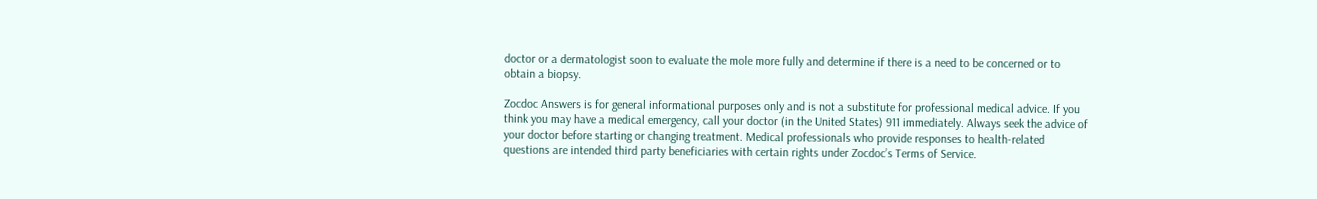doctor or a dermatologist soon to evaluate the mole more fully and determine if there is a need to be concerned or to obtain a biopsy.

Zocdoc Answers is for general informational purposes only and is not a substitute for professional medical advice. If you think you may have a medical emergency, call your doctor (in the United States) 911 immediately. Always seek the advice of your doctor before starting or changing treatment. Medical professionals who provide responses to health-related questions are intended third party beneficiaries with certain rights under Zocdoc’s Terms of Service.